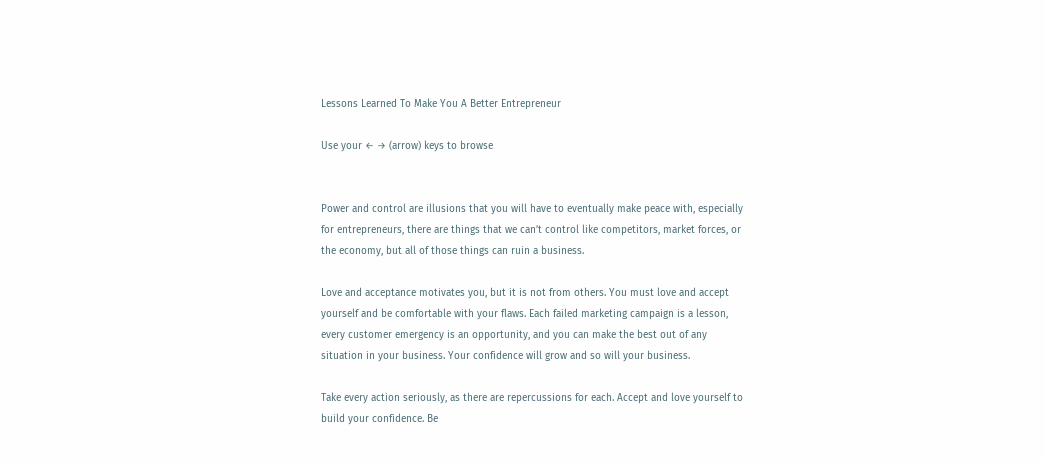Lessons Learned To Make You A Better Entrepreneur

Use your ← → (arrow) keys to browse


Power and control are illusions that you will have to eventually make peace with, especially for entrepreneurs, there are things that we can’t control like competitors, market forces, or the economy, but all of those things can ruin a business.

Love and acceptance motivates you, but it is not from others. You must love and accept yourself and be comfortable with your flaws. Each failed marketing campaign is a lesson, every customer emergency is an opportunity, and you can make the best out of any situation in your business. Your confidence will grow and so will your business.

Take every action seriously, as there are repercussions for each. Accept and love yourself to build your confidence. Be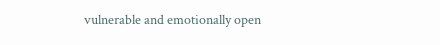vulnerable and emotionally open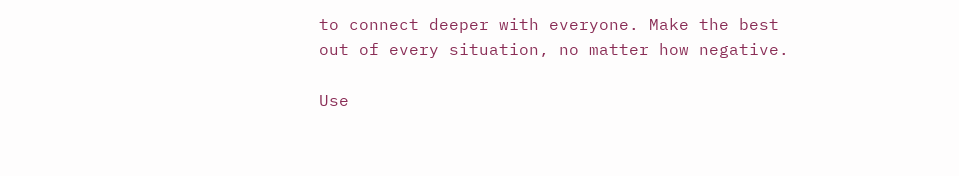to connect deeper with everyone. Make the best out of every situation, no matter how negative.

Use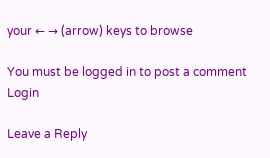your ← → (arrow) keys to browse

You must be logged in to post a comment Login

Leave a Reply